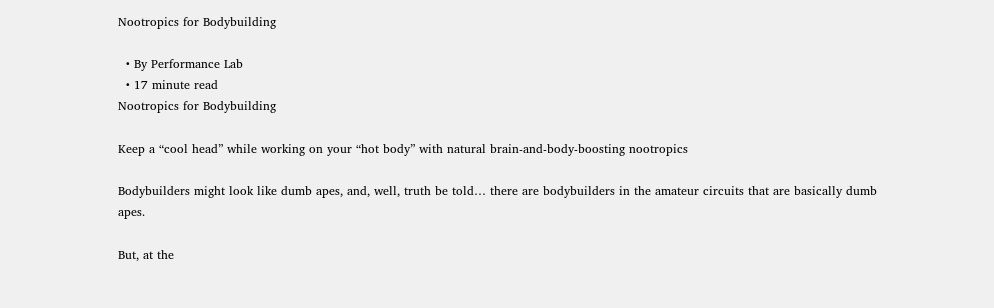Nootropics for Bodybuilding

  • By Performance Lab
  • 17 minute read
Nootropics for Bodybuilding

Keep a “cool head” while working on your “hot body” with natural brain-and-body-boosting nootropics

Bodybuilders might look like dumb apes, and, well, truth be told… there are bodybuilders in the amateur circuits that are basically dumb apes.

But, at the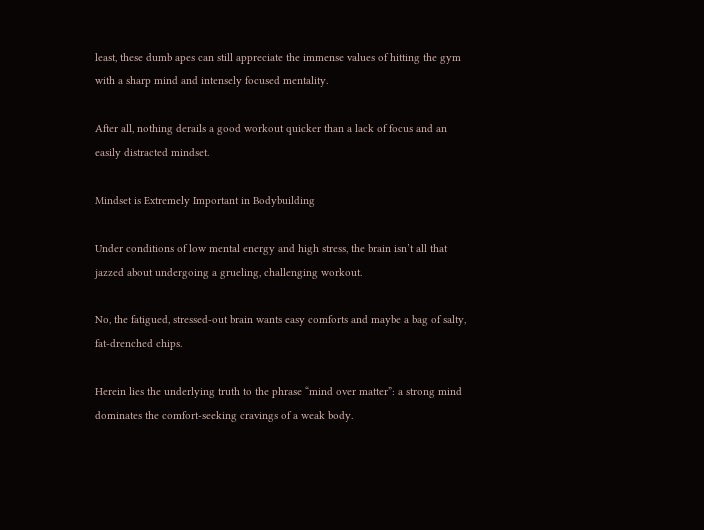least, these dumb apes can still appreciate the immense values of hitting the gym with a sharp mind and intensely focused mentality.

After all, nothing derails a good workout quicker than a lack of focus and an easily distracted mindset.

Mindset is Extremely Important in Bodybuilding

Under conditions of low mental energy and high stress, the brain isn’t all that jazzed about undergoing a grueling, challenging workout.

No, the fatigued, stressed-out brain wants easy comforts and maybe a bag of salty, fat-drenched chips.

Herein lies the underlying truth to the phrase “mind over matter”: a strong mind dominates the comfort-seeking cravings of a weak body.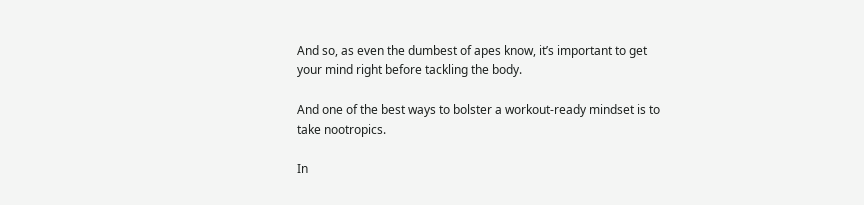And so, as even the dumbest of apes know, it’s important to get your mind right before tackling the body.

And one of the best ways to bolster a workout-ready mindset is to take nootropics.

In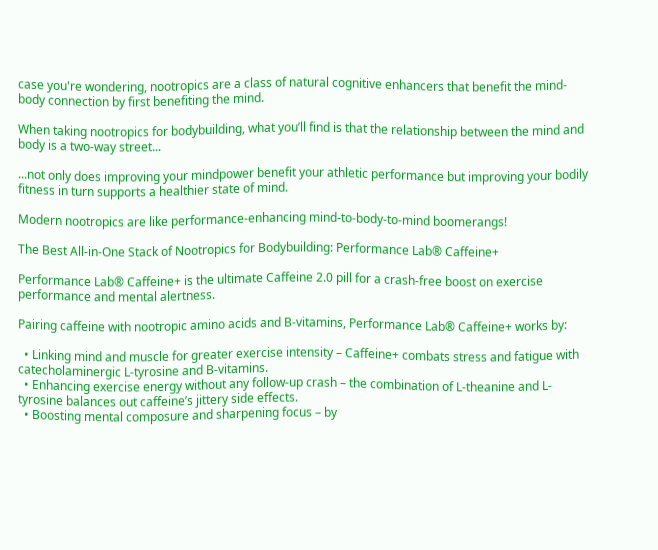case you're wondering, nootropics are a class of natural cognitive enhancers that benefit the mind-body connection by first benefiting the mind.

When taking nootropics for bodybuilding, what you’ll find is that the relationship between the mind and body is a two-way street...

...not only does improving your mindpower benefit your athletic performance but improving your bodily fitness in turn supports a healthier state of mind.

Modern nootropics are like performance-enhancing mind-to-body-to-mind boomerangs!

The Best All-in-One Stack of Nootropics for Bodybuilding: Performance Lab® Caffeine+

Performance Lab® Caffeine+ is the ultimate Caffeine 2.0 pill for a crash-free boost on exercise performance and mental alertness.

Pairing caffeine with nootropic amino acids and B-vitamins, Performance Lab® Caffeine+ works by:

  • Linking mind and muscle for greater exercise intensity – Caffeine+ combats stress and fatigue with catecholaminergic L-tyrosine and B-vitamins.
  • Enhancing exercise energy without any follow-up crash – the combination of L-theanine and L-tyrosine balances out caffeine’s jittery side effects.
  • Boosting mental composure and sharpening focus – by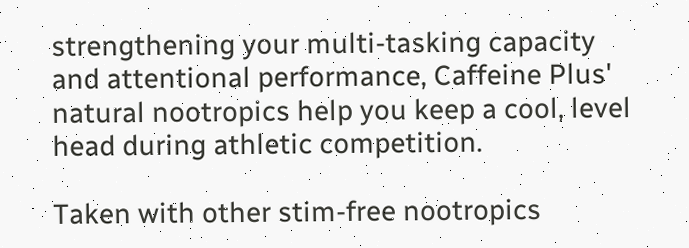strengthening your multi-tasking capacity and attentional performance, Caffeine Plus' natural nootropics help you keep a cool, level head during athletic competition.

Taken with other stim-free nootropics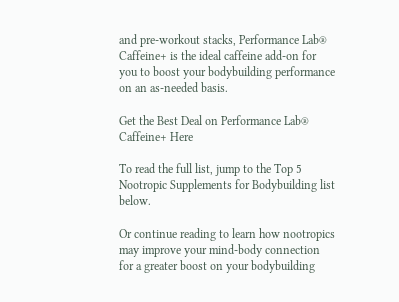and pre-workout stacks, Performance Lab® Caffeine+ is the ideal caffeine add-on for you to boost your bodybuilding performance on an as-needed basis.

Get the Best Deal on Performance Lab® Caffeine+ Here

To read the full list, jump to the Top 5 Nootropic Supplements for Bodybuilding list below.

Or continue reading to learn how nootropics may improve your mind-body connection for a greater boost on your bodybuilding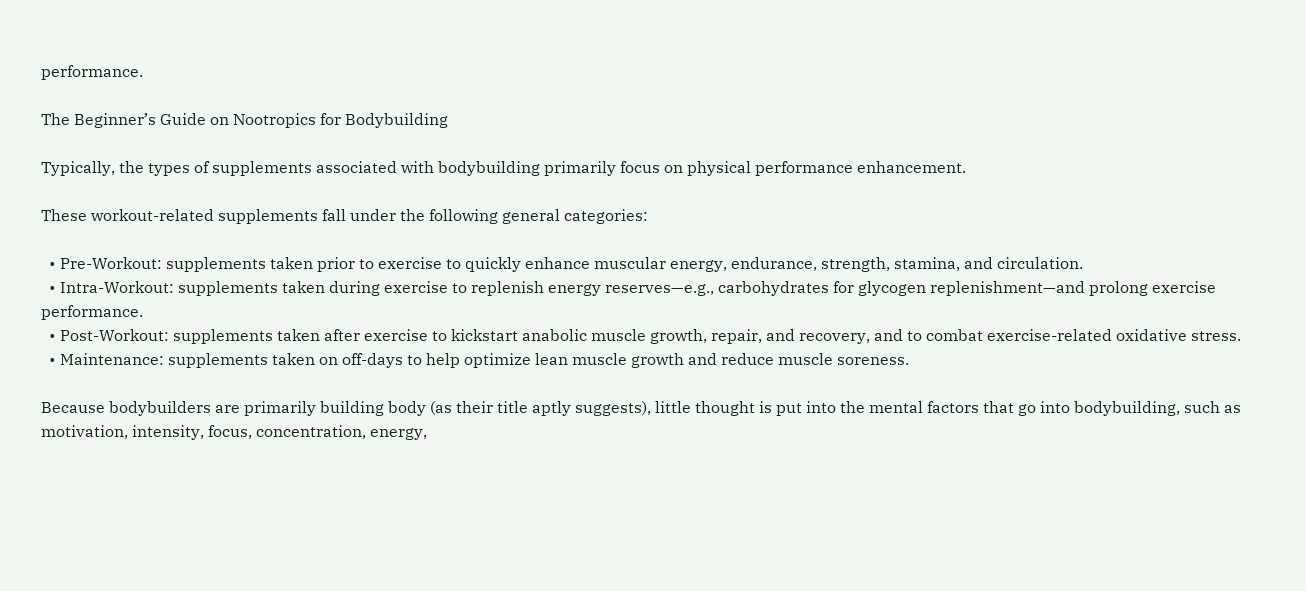performance.

The Beginner’s Guide on Nootropics for Bodybuilding

Typically, the types of supplements associated with bodybuilding primarily focus on physical performance enhancement.

These workout-related supplements fall under the following general categories:

  • Pre-Workout: supplements taken prior to exercise to quickly enhance muscular energy, endurance, strength, stamina, and circulation.
  • Intra-Workout: supplements taken during exercise to replenish energy reserves—e.g., carbohydrates for glycogen replenishment—and prolong exercise performance.
  • Post-Workout: supplements taken after exercise to kickstart anabolic muscle growth, repair, and recovery, and to combat exercise-related oxidative stress.
  • Maintenance: supplements taken on off-days to help optimize lean muscle growth and reduce muscle soreness.

Because bodybuilders are primarily building body (as their title aptly suggests), little thought is put into the mental factors that go into bodybuilding, such as motivation, intensity, focus, concentration, energy,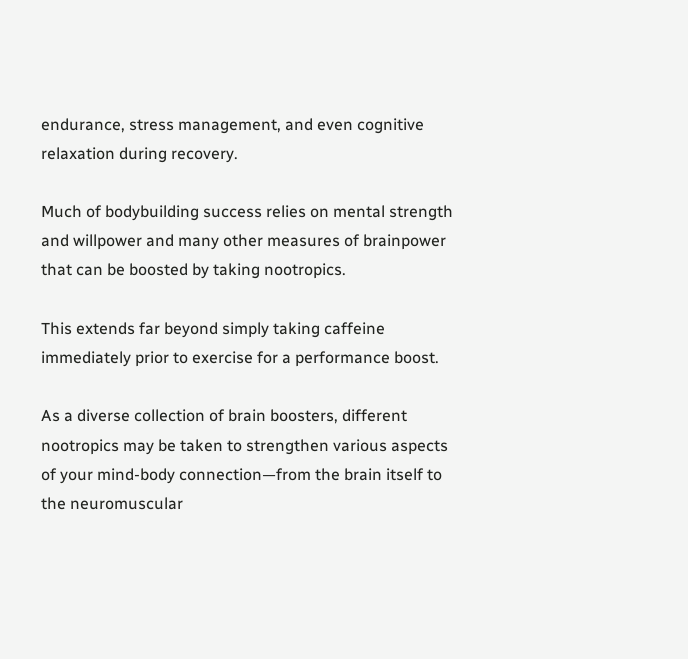endurance, stress management, and even cognitive relaxation during recovery.

Much of bodybuilding success relies on mental strength and willpower and many other measures of brainpower that can be boosted by taking nootropics.

This extends far beyond simply taking caffeine immediately prior to exercise for a performance boost.

As a diverse collection of brain boosters, different nootropics may be taken to strengthen various aspects of your mind-body connection—from the brain itself to the neuromuscular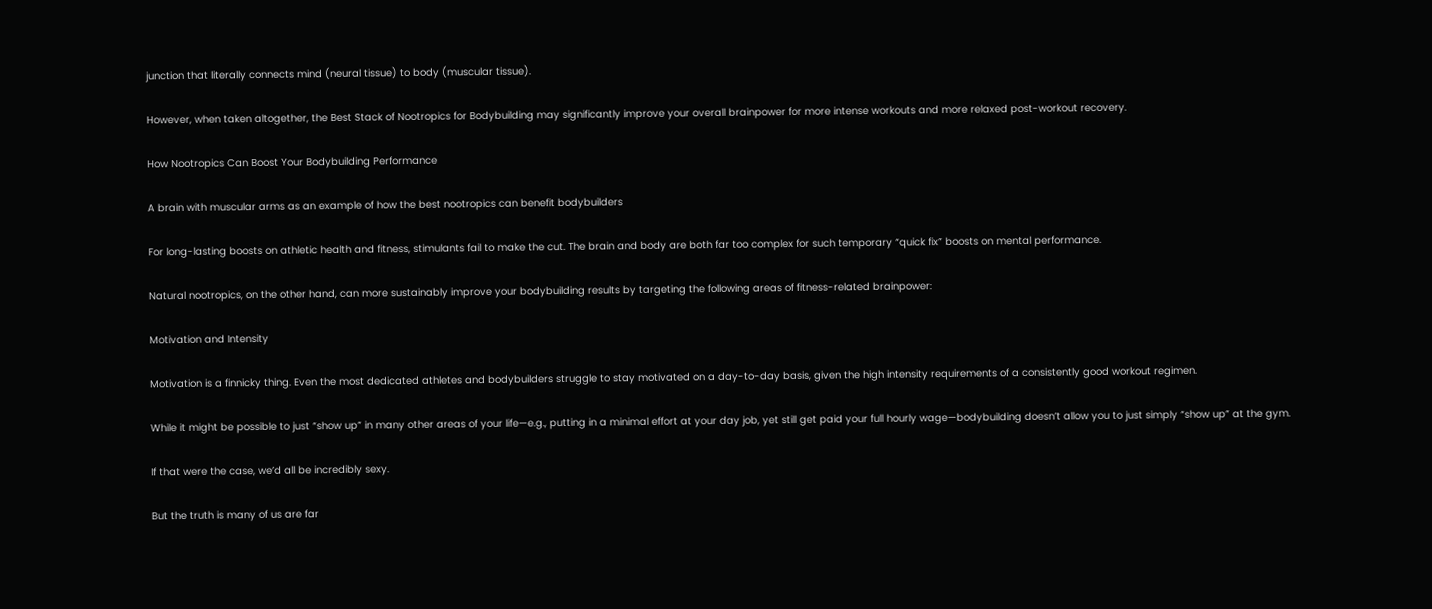junction that literally connects mind (neural tissue) to body (muscular tissue).

However, when taken altogether, the Best Stack of Nootropics for Bodybuilding may significantly improve your overall brainpower for more intense workouts and more relaxed post-workout recovery.

How Nootropics Can Boost Your Bodybuilding Performance

A brain with muscular arms as an example of how the best nootropics can benefit bodybuilders

For long-lasting boosts on athletic health and fitness, stimulants fail to make the cut. The brain and body are both far too complex for such temporary “quick fix” boosts on mental performance.

Natural nootropics, on the other hand, can more sustainably improve your bodybuilding results by targeting the following areas of fitness-related brainpower:

Motivation and Intensity

Motivation is a finnicky thing. Even the most dedicated athletes and bodybuilders struggle to stay motivated on a day-to-day basis, given the high intensity requirements of a consistently good workout regimen.

While it might be possible to just “show up” in many other areas of your life—e.g., putting in a minimal effort at your day job, yet still get paid your full hourly wage—bodybuilding doesn’t allow you to just simply “show up” at the gym.

If that were the case, we’d all be incredibly sexy.

But the truth is many of us are far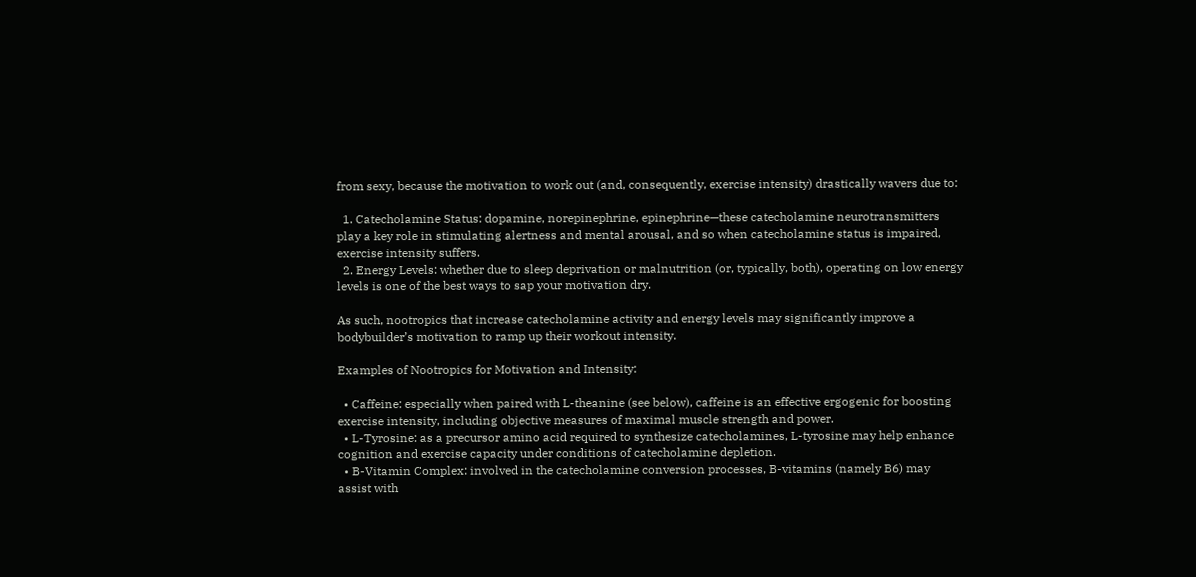from sexy, because the motivation to work out (and, consequently, exercise intensity) drastically wavers due to:

  1. Catecholamine Status: dopamine, norepinephrine, epinephrine—these catecholamine neurotransmitters play a key role in stimulating alertness and mental arousal, and so when catecholamine status is impaired, exercise intensity suffers.
  2. Energy Levels: whether due to sleep deprivation or malnutrition (or, typically, both), operating on low energy levels is one of the best ways to sap your motivation dry.

As such, nootropics that increase catecholamine activity and energy levels may significantly improve a bodybuilder’s motivation to ramp up their workout intensity.

Examples of Nootropics for Motivation and Intensity:

  • Caffeine: especially when paired with L-theanine (see below), caffeine is an effective ergogenic for boosting exercise intensity, including objective measures of maximal muscle strength and power.
  • L-Tyrosine: as a precursor amino acid required to synthesize catecholamines, L-tyrosine may help enhance cognition and exercise capacity under conditions of catecholamine depletion.
  • B-Vitamin Complex: involved in the catecholamine conversion processes, B-vitamins (namely B6) may assist with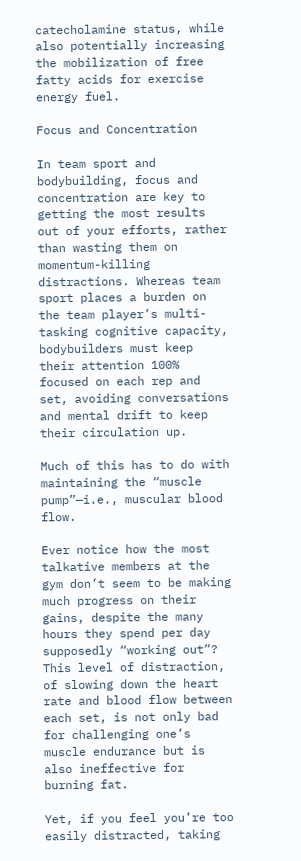catecholamine status, while also potentially increasing the mobilization of free fatty acids for exercise energy fuel.

Focus and Concentration

In team sport and bodybuilding, focus and concentration are key to getting the most results out of your efforts, rather than wasting them on momentum-killing distractions. Whereas team sport places a burden on the team player’s multi-tasking cognitive capacity, bodybuilders must keep their attention 100% focused on each rep and set, avoiding conversations and mental drift to keep their circulation up.

Much of this has to do with maintaining the “muscle pump”—i.e., muscular blood flow.

Ever notice how the most talkative members at the gym don’t seem to be making much progress on their gains, despite the many hours they spend per day supposedly “working out”? This level of distraction, of slowing down the heart rate and blood flow between each set, is not only bad for challenging one’s muscle endurance but is also ineffective for burning fat.

Yet, if you feel you’re too easily distracted, taking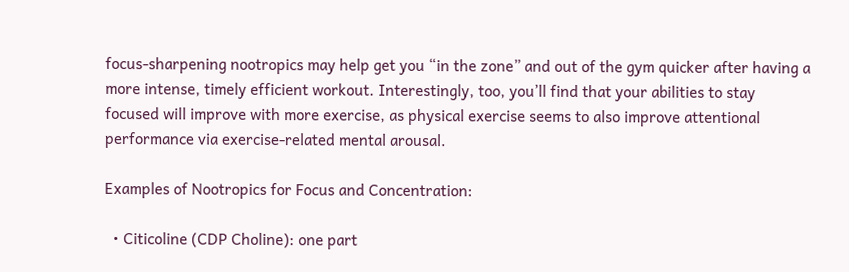focus-sharpening nootropics may help get you “in the zone” and out of the gym quicker after having a more intense, timely efficient workout. Interestingly, too, you’ll find that your abilities to stay focused will improve with more exercise, as physical exercise seems to also improve attentional performance via exercise-related mental arousal.

Examples of Nootropics for Focus and Concentration:

  • Citicoline (CDP Choline): one part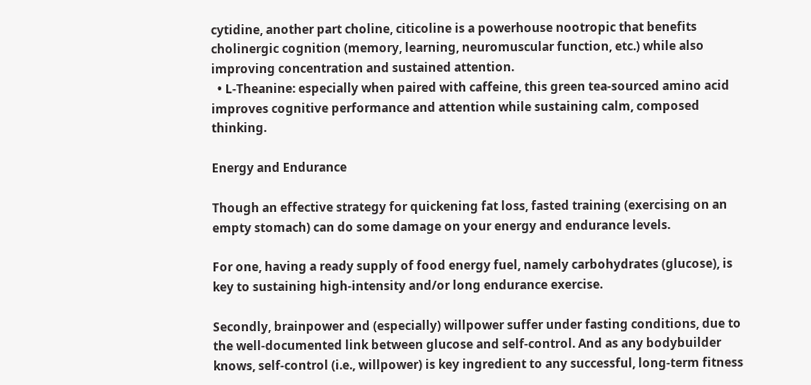cytidine, another part choline, citicoline is a powerhouse nootropic that benefits cholinergic cognition (memory, learning, neuromuscular function, etc.) while also improving concentration and sustained attention.
  • L-Theanine: especially when paired with caffeine, this green tea-sourced amino acid improves cognitive performance and attention while sustaining calm, composed thinking.

Energy and Endurance

Though an effective strategy for quickening fat loss, fasted training (exercising on an empty stomach) can do some damage on your energy and endurance levels.

For one, having a ready supply of food energy fuel, namely carbohydrates (glucose), is key to sustaining high-intensity and/or long endurance exercise.

Secondly, brainpower and (especially) willpower suffer under fasting conditions, due to the well-documented link between glucose and self-control. And as any bodybuilder knows, self-control (i.e., willpower) is key ingredient to any successful, long-term fitness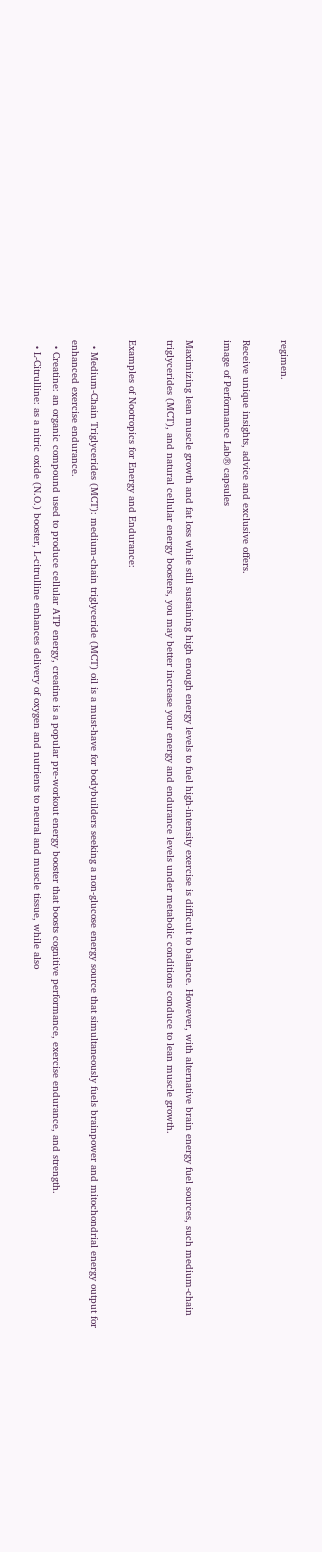regimen.

Receive unique insights, advice and exclusive offers.
image of Performance Lab® capsules

Maximizing lean muscle growth and fat loss while still sustaining high enough energy levels to fuel high-intensity exercise is difficult to balance. However, with alternative brain energy fuel sources, such medium-chain triglycerides (MCT), and natural cellular energy boosters, you may better increase your energy and endurance levels under metabolic conditions conduce to lean muscle growth.

Examples of Nootropics for Energy and Endurance:

  • Medium-Chain Triglycerides (MCT): medium-chain triglyceride (MCT) oil is a must-have for bodybuilders seeking a non-glucose energy source that simultaneously fuels brainpower and mitochondrial energy output for enhanced exercise endurance.
  • Creatine: an organic compound used to produce cellular ATP energy, creatine is a popular pre-workout energy booster that boosts cognitive performance, exercise endurance, and strength.
  • L-Citrulline: as a nitric oxide (N.O.) booster, L-citrulline enhances delivery of oxygen and nutrients to neural and muscle tissue, while also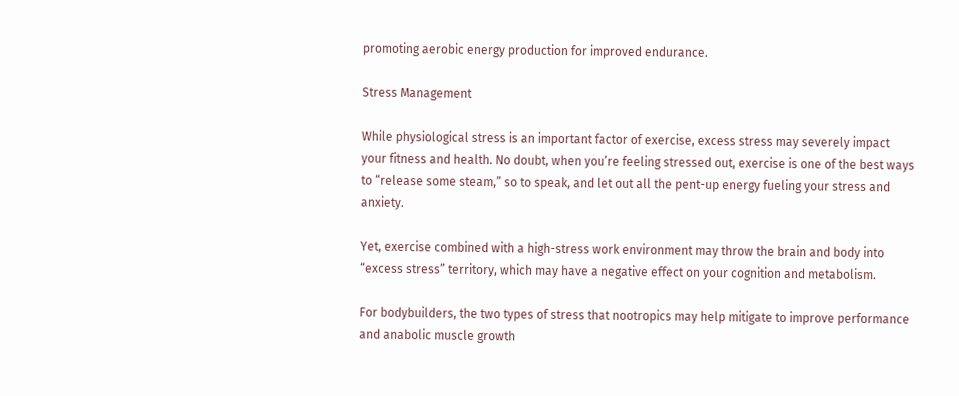promoting aerobic energy production for improved endurance.

Stress Management

While physiological stress is an important factor of exercise, excess stress may severely impact your fitness and health. No doubt, when you’re feeling stressed out, exercise is one of the best ways to “release some steam,” so to speak, and let out all the pent-up energy fueling your stress and anxiety.

Yet, exercise combined with a high-stress work environment may throw the brain and body into “excess stress” territory, which may have a negative effect on your cognition and metabolism.

For bodybuilders, the two types of stress that nootropics may help mitigate to improve performance and anabolic muscle growth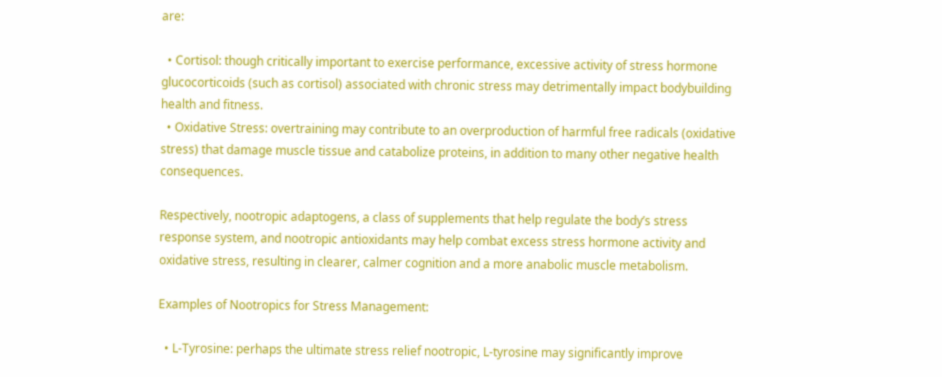are:

  • Cortisol: though critically important to exercise performance, excessive activity of stress hormone glucocorticoids (such as cortisol) associated with chronic stress may detrimentally impact bodybuilding health and fitness.
  • Oxidative Stress: overtraining may contribute to an overproduction of harmful free radicals (oxidative stress) that damage muscle tissue and catabolize proteins, in addition to many other negative health consequences.

Respectively, nootropic adaptogens, a class of supplements that help regulate the body’s stress response system, and nootropic antioxidants may help combat excess stress hormone activity and oxidative stress, resulting in clearer, calmer cognition and a more anabolic muscle metabolism.

Examples of Nootropics for Stress Management:

  • L-Tyrosine: perhaps the ultimate stress relief nootropic, L-tyrosine may significantly improve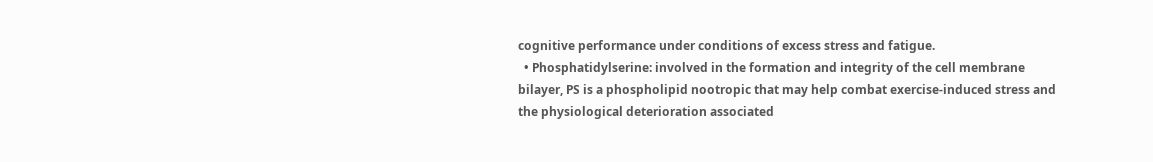cognitive performance under conditions of excess stress and fatigue.
  • Phosphatidylserine: involved in the formation and integrity of the cell membrane bilayer, PS is a phospholipid nootropic that may help combat exercise-induced stress and the physiological deterioration associated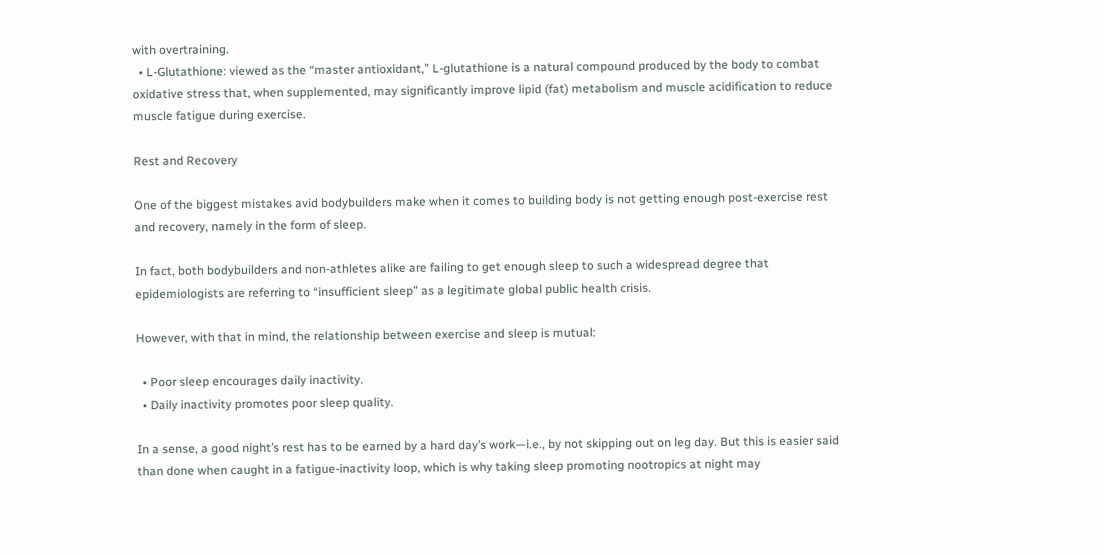with overtraining.
  • L-Glutathione: viewed as the “master antioxidant,” L-glutathione is a natural compound produced by the body to combat oxidative stress that, when supplemented, may significantly improve lipid (fat) metabolism and muscle acidification to reduce muscle fatigue during exercise.

Rest and Recovery

One of the biggest mistakes avid bodybuilders make when it comes to building body is not getting enough post-exercise rest and recovery, namely in the form of sleep.

In fact, both bodybuilders and non-athletes alike are failing to get enough sleep to such a widespread degree that epidemiologists are referring to “insufficient sleep” as a legitimate global public health crisis.

However, with that in mind, the relationship between exercise and sleep is mutual:

  • Poor sleep encourages daily inactivity.
  • Daily inactivity promotes poor sleep quality.

In a sense, a good night’s rest has to be earned by a hard day’s work—i.e., by not skipping out on leg day. But this is easier said than done when caught in a fatigue-inactivity loop, which is why taking sleep promoting nootropics at night may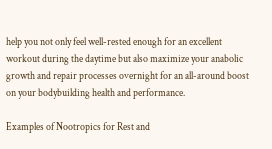help you not only feel well-rested enough for an excellent workout during the daytime but also maximize your anabolic growth and repair processes overnight for an all-around boost on your bodybuilding health and performance.

Examples of Nootropics for Rest and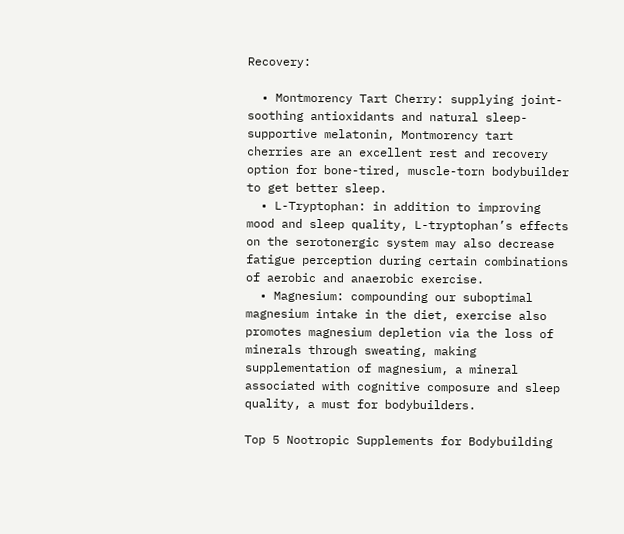Recovery:

  • Montmorency Tart Cherry: supplying joint-soothing antioxidants and natural sleep-supportive melatonin, Montmorency tart cherries are an excellent rest and recovery option for bone-tired, muscle-torn bodybuilder to get better sleep.
  • L-Tryptophan: in addition to improving mood and sleep quality, L-tryptophan’s effects on the serotonergic system may also decrease fatigue perception during certain combinations of aerobic and anaerobic exercise.
  • Magnesium: compounding our suboptimal magnesium intake in the diet, exercise also promotes magnesium depletion via the loss of minerals through sweating, making supplementation of magnesium, a mineral associated with cognitive composure and sleep quality, a must for bodybuilders.

Top 5 Nootropic Supplements for Bodybuilding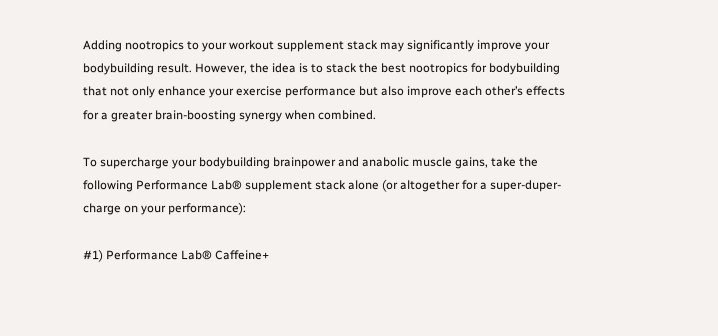Adding nootropics to your workout supplement stack may significantly improve your bodybuilding result. However, the idea is to stack the best nootropics for bodybuilding that not only enhance your exercise performance but also improve each other’s effects for a greater brain-boosting synergy when combined.

To supercharge your bodybuilding brainpower and anabolic muscle gains, take the following Performance Lab® supplement stack alone (or altogether for a super-duper-charge on your performance):

#1) Performance Lab® Caffeine+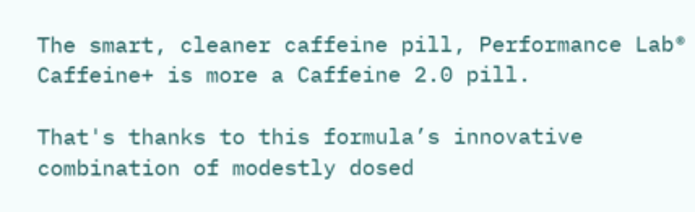The smart, cleaner caffeine pill, Performance Lab® Caffeine+ is more a Caffeine 2.0 pill.

That's thanks to this formula’s innovative combination of modestly dosed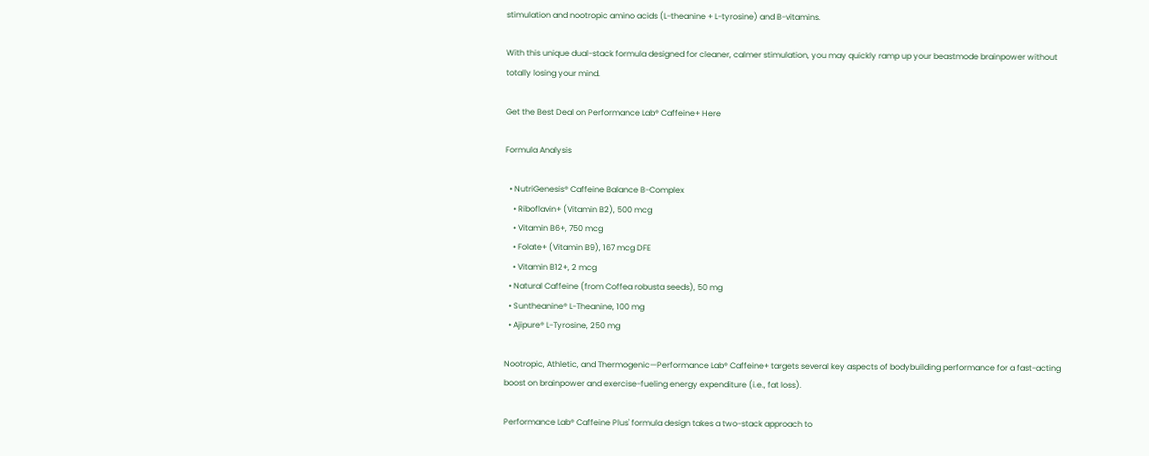stimulation and nootropic amino acids (L-theanine + L-tyrosine) and B-vitamins.

With this unique dual-stack formula designed for cleaner, calmer stimulation, you may quickly ramp up your beastmode brainpower without totally losing your mind.

Get the Best Deal on Performance Lab® Caffeine+ Here

Formula Analysis

  • NutriGenesis® Caffeine Balance B-Complex
    • Riboflavin+ (Vitamin B2), 500 mcg
    • Vitamin B6+, 750 mcg
    • Folate+ (Vitamin B9), 167 mcg DFE
    • Vitamin B12+, 2 mcg
  • Natural Caffeine (from Coffea robusta seeds), 50 mg
  • Suntheanine® L-Theanine, 100 mg
  • Ajipure® L-Tyrosine, 250 mg

Nootropic, Athletic, and Thermogenic—Performance Lab® Caffeine+ targets several key aspects of bodybuilding performance for a fast-acting boost on brainpower and exercise-fueling energy expenditure (i.e., fat loss).

Performance Lab® Caffeine Plus' formula design takes a two-stack approach to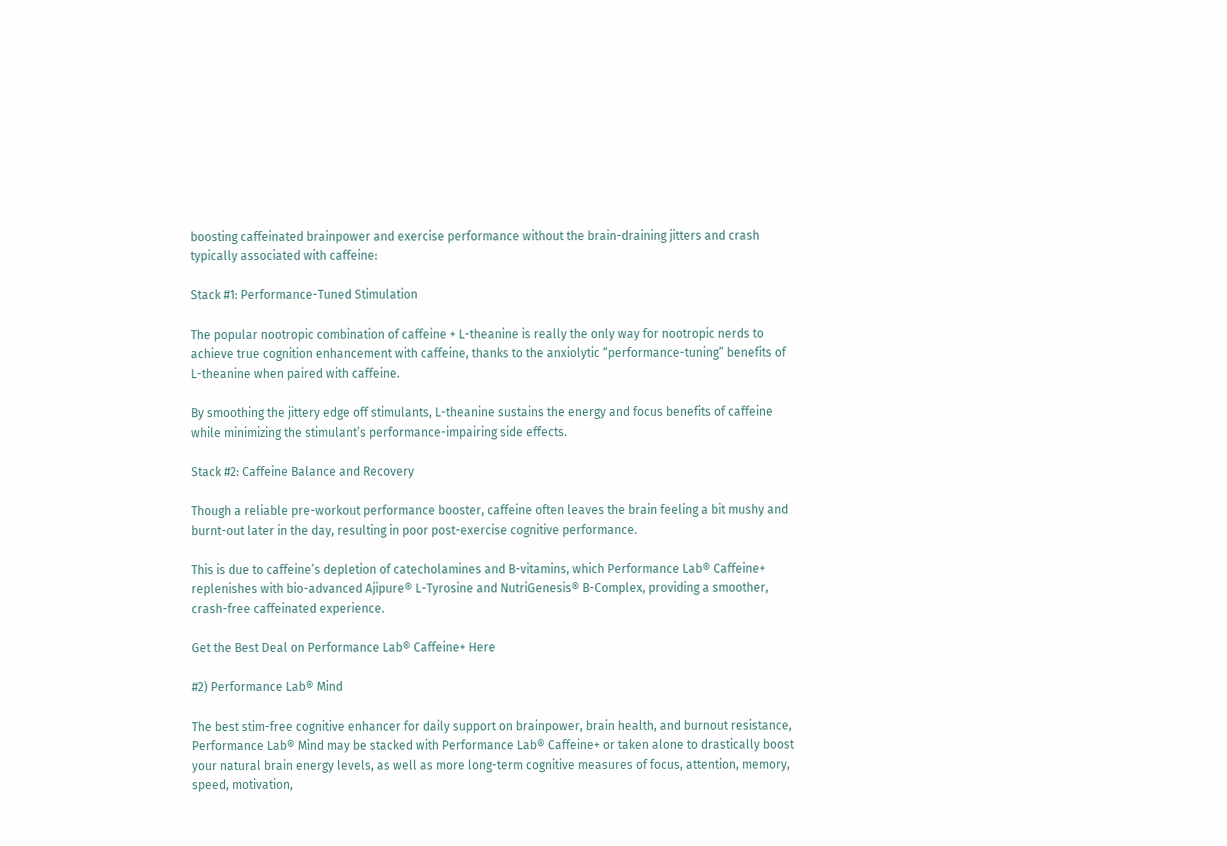boosting caffeinated brainpower and exercise performance without the brain-draining jitters and crash typically associated with caffeine:

Stack #1: Performance-Tuned Stimulation

The popular nootropic combination of caffeine + L-theanine is really the only way for nootropic nerds to achieve true cognition enhancement with caffeine, thanks to the anxiolytic “performance-tuning” benefits of L-theanine when paired with caffeine.

By smoothing the jittery edge off stimulants, L-theanine sustains the energy and focus benefits of caffeine while minimizing the stimulant’s performance-impairing side effects.

Stack #2: Caffeine Balance and Recovery

Though a reliable pre-workout performance booster, caffeine often leaves the brain feeling a bit mushy and burnt-out later in the day, resulting in poor post-exercise cognitive performance.

This is due to caffeine’s depletion of catecholamines and B-vitamins, which Performance Lab® Caffeine+ replenishes with bio-advanced Ajipure® L-Tyrosine and NutriGenesis® B-Complex, providing a smoother, crash-free caffeinated experience.

Get the Best Deal on Performance Lab® Caffeine+ Here

#2) Performance Lab® Mind

The best stim-free cognitive enhancer for daily support on brainpower, brain health, and burnout resistance, Performance Lab® Mind may be stacked with Performance Lab® Caffeine+ or taken alone to drastically boost your natural brain energy levels, as well as more long-term cognitive measures of focus, attention, memory, speed, motivation,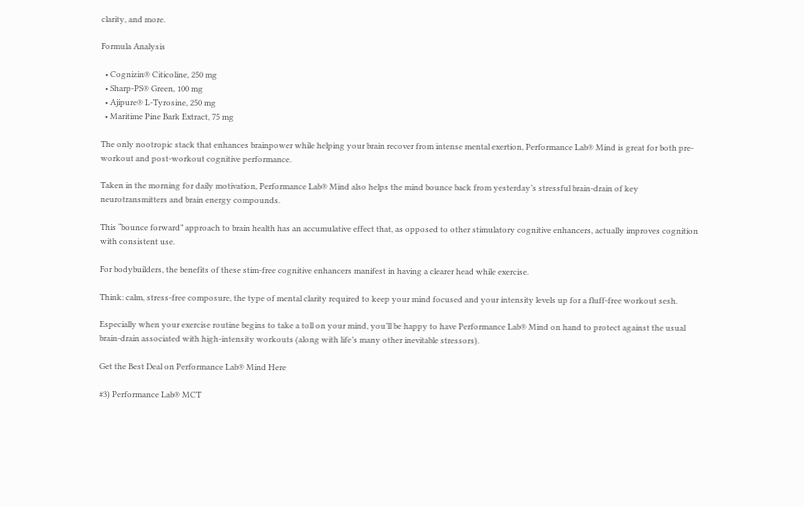clarity, and more.

Formula Analysis

  • Cognizin® Citicoline, 250 mg
  • Sharp-PS® Green, 100 mg
  • Ajipure® L-Tyrosine, 250 mg
  • Maritime Pine Bark Extract, 75 mg

The only nootropic stack that enhances brainpower while helping your brain recover from intense mental exertion, Performance Lab® Mind is great for both pre-workout and post-workout cognitive performance.

Taken in the morning for daily motivation, Performance Lab® Mind also helps the mind bounce back from yesterday’s stressful brain-drain of key neurotransmitters and brain energy compounds.

This “bounce forward” approach to brain health has an accumulative effect that, as opposed to other stimulatory cognitive enhancers, actually improves cognition with consistent use.

For bodybuilders, the benefits of these stim-free cognitive enhancers manifest in having a clearer head while exercise.

Think: calm, stress-free composure, the type of mental clarity required to keep your mind focused and your intensity levels up for a fluff-free workout sesh.

Especially when your exercise routine begins to take a toll on your mind, you’ll be happy to have Performance Lab® Mind on hand to protect against the usual brain-drain associated with high-intensity workouts (along with life’s many other inevitable stressors).

Get the Best Deal on Performance Lab® Mind Here

#3) Performance Lab® MCT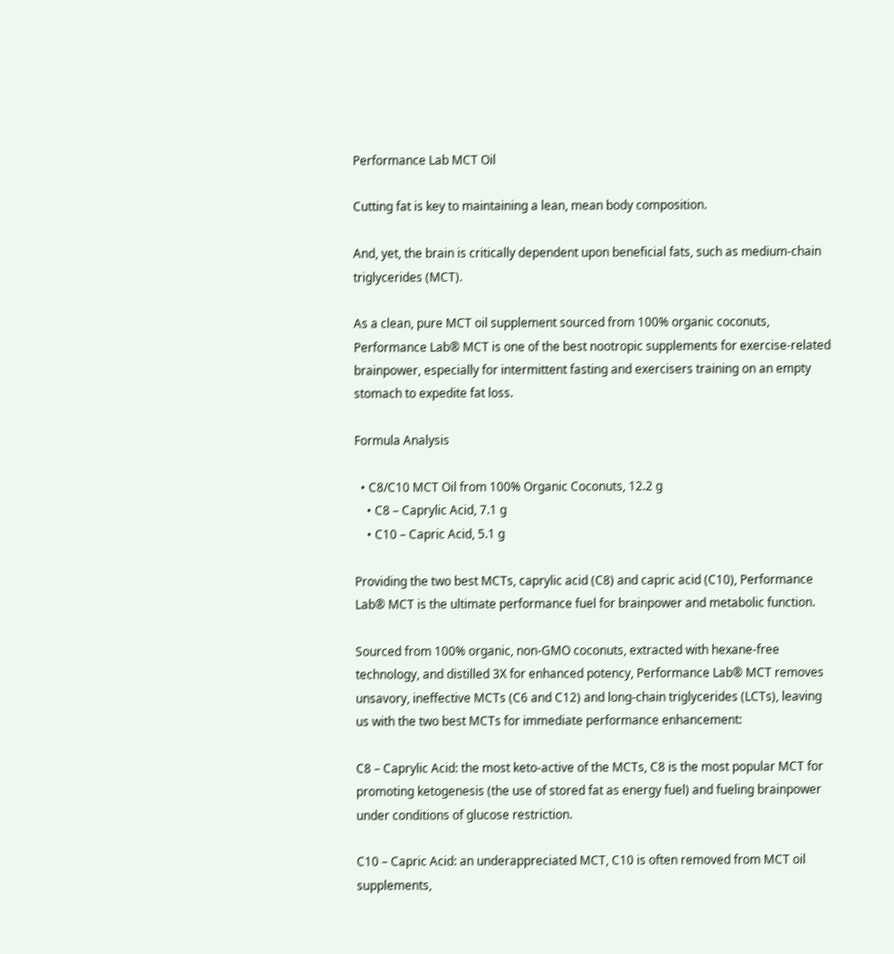Performance Lab MCT Oil

Cutting fat is key to maintaining a lean, mean body composition.

And, yet, the brain is critically dependent upon beneficial fats, such as medium-chain triglycerides (MCT).

As a clean, pure MCT oil supplement sourced from 100% organic coconuts, Performance Lab® MCT is one of the best nootropic supplements for exercise-related brainpower, especially for intermittent fasting and exercisers training on an empty stomach to expedite fat loss.

Formula Analysis

  • C8/C10 MCT Oil from 100% Organic Coconuts, 12.2 g
    • C8 – Caprylic Acid, 7.1 g
    • C10 – Capric Acid, 5.1 g

Providing the two best MCTs, caprylic acid (C8) and capric acid (C10), Performance Lab® MCT is the ultimate performance fuel for brainpower and metabolic function.

Sourced from 100% organic, non-GMO coconuts, extracted with hexane-free technology, and distilled 3X for enhanced potency, Performance Lab® MCT removes unsavory, ineffective MCTs (C6 and C12) and long-chain triglycerides (LCTs), leaving us with the two best MCTs for immediate performance enhancement:

C8 – Caprylic Acid: the most keto-active of the MCTs, C8 is the most popular MCT for promoting ketogenesis (the use of stored fat as energy fuel) and fueling brainpower under conditions of glucose restriction.

C10 – Capric Acid: an underappreciated MCT, C10 is often removed from MCT oil supplements,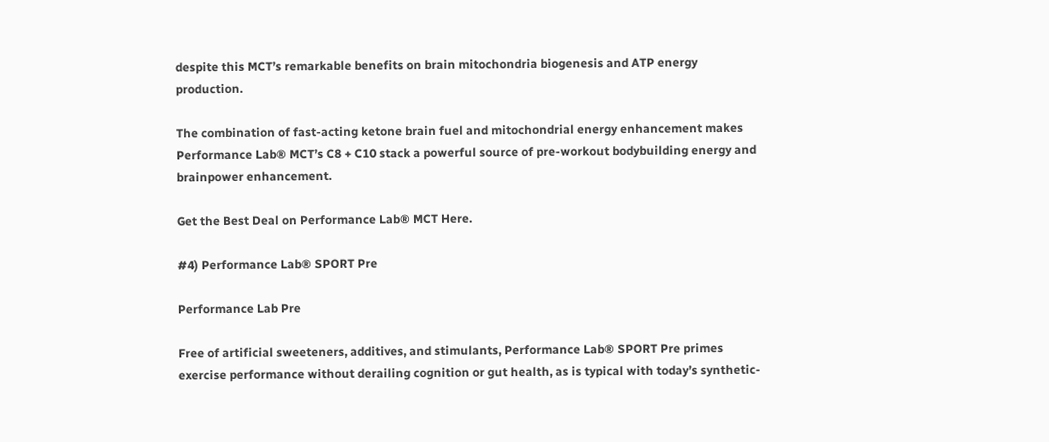despite this MCT’s remarkable benefits on brain mitochondria biogenesis and ATP energy production.

The combination of fast-acting ketone brain fuel and mitochondrial energy enhancement makes Performance Lab® MCT’s C8 + C10 stack a powerful source of pre-workout bodybuilding energy and brainpower enhancement.

Get the Best Deal on Performance Lab® MCT Here.

#4) Performance Lab® SPORT Pre

Performance Lab Pre

Free of artificial sweeteners, additives, and stimulants, Performance Lab® SPORT Pre primes exercise performance without derailing cognition or gut health, as is typical with today’s synthetic-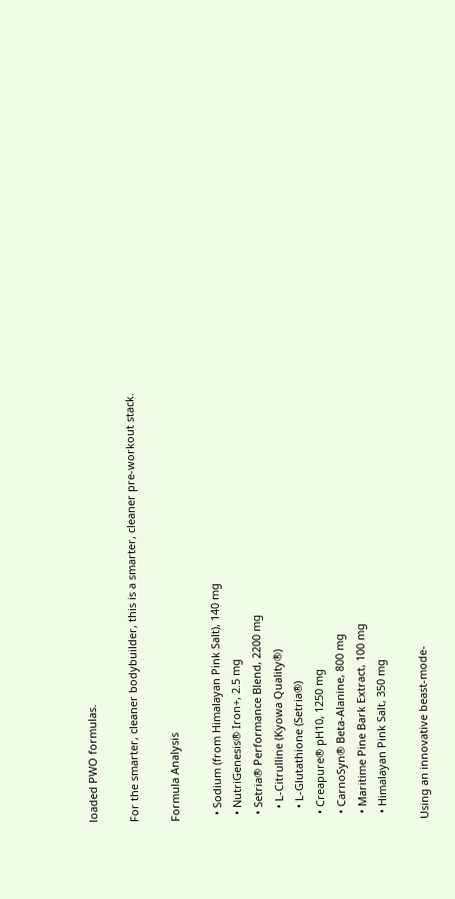loaded PWO formulas.

For the smarter, cleaner bodybuilder, this is a smarter, cleaner pre-workout stack.

Formula Analysis

  • Sodium (from Himalayan Pink Salt), 140 mg
  • NutriGenesis® Iron+, 2.5 mg
  • Setria® Performance Blend, 2200 mg
    • L-Citrulline (Kyowa Quality®)
    • L-Glutathione (Setria®)
  • Creapure® pH10, 1250 mg
  • CarnoSyn® Beta-Alanine, 800 mg
  • Maritime Pine Bark Extract, 100 mg
  • Himalayan Pink Salt, 350 mg

Using an innovative beast-mode-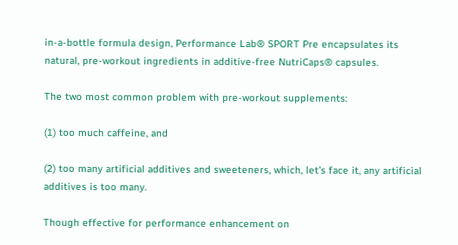in-a-bottle formula design, Performance Lab® SPORT Pre encapsulates its natural, pre-workout ingredients in additive-free NutriCaps® capsules.

The two most common problem with pre-workout supplements:

(1) too much caffeine, and

(2) too many artificial additives and sweeteners, which, let’s face it, any artificial additives is too many.

Though effective for performance enhancement on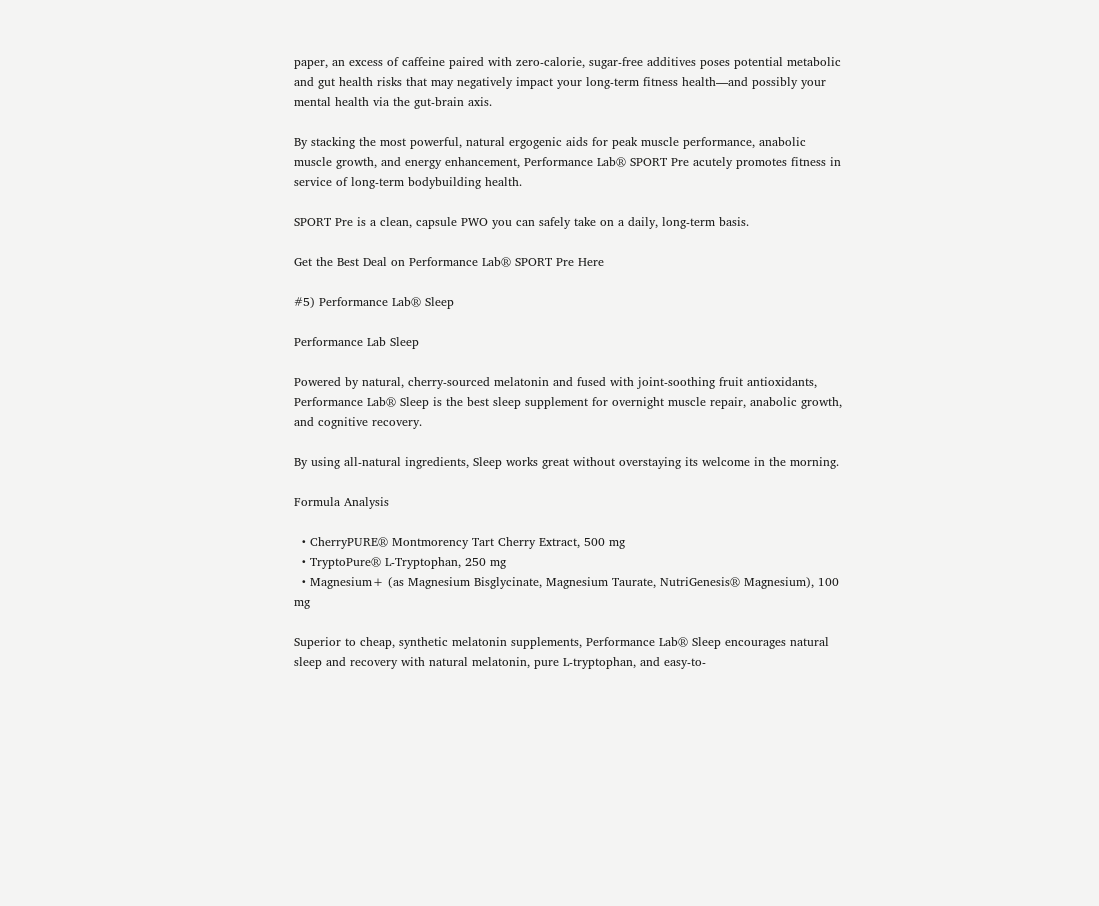paper, an excess of caffeine paired with zero-calorie, sugar-free additives poses potential metabolic and gut health risks that may negatively impact your long-term fitness health—and possibly your mental health via the gut-brain axis.

By stacking the most powerful, natural ergogenic aids for peak muscle performance, anabolic muscle growth, and energy enhancement, Performance Lab® SPORT Pre acutely promotes fitness in service of long-term bodybuilding health.

SPORT Pre is a clean, capsule PWO you can safely take on a daily, long-term basis.

Get the Best Deal on Performance Lab® SPORT Pre Here

#5) Performance Lab® Sleep

Performance Lab Sleep

Powered by natural, cherry-sourced melatonin and fused with joint-soothing fruit antioxidants, Performance Lab® Sleep is the best sleep supplement for overnight muscle repair, anabolic growth, and cognitive recovery.

By using all-natural ingredients, Sleep works great without overstaying its welcome in the morning.

Formula Analysis

  • CherryPURE® Montmorency Tart Cherry Extract, 500 mg
  • TryptoPure® L-Tryptophan, 250 mg
  • Magnesium+ (as Magnesium Bisglycinate, Magnesium Taurate, NutriGenesis® Magnesium), 100 mg

Superior to cheap, synthetic melatonin supplements, Performance Lab® Sleep encourages natural sleep and recovery with natural melatonin, pure L-tryptophan, and easy-to-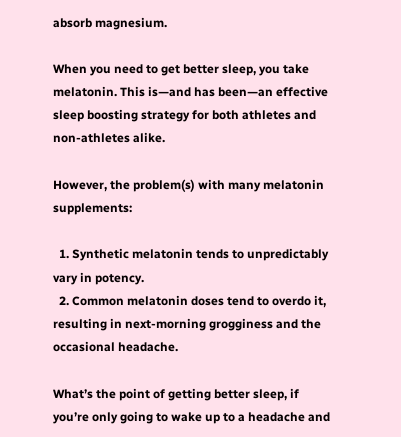absorb magnesium.

When you need to get better sleep, you take melatonin. This is—and has been—an effective sleep boosting strategy for both athletes and non-athletes alike.

However, the problem(s) with many melatonin supplements:

  1. Synthetic melatonin tends to unpredictably vary in potency.
  2. Common melatonin doses tend to overdo it, resulting in next-morning grogginess and the occasional headache.

What’s the point of getting better sleep, if you’re only going to wake up to a headache and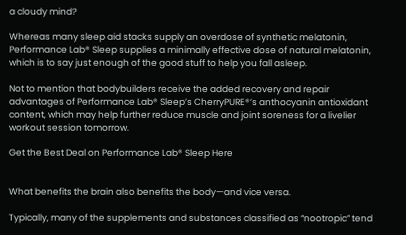a cloudy mind?

Whereas many sleep aid stacks supply an overdose of synthetic melatonin, Performance Lab® Sleep supplies a minimally effective dose of natural melatonin, which is to say just enough of the good stuff to help you fall asleep.

Not to mention that bodybuilders receive the added recovery and repair advantages of Performance Lab® Sleep’s CherryPURE®’s anthocyanin antioxidant content, which may help further reduce muscle and joint soreness for a livelier workout session tomorrow.

Get the Best Deal on Performance Lab® Sleep Here


What benefits the brain also benefits the body—and vice versa.

Typically, many of the supplements and substances classified as “nootropic” tend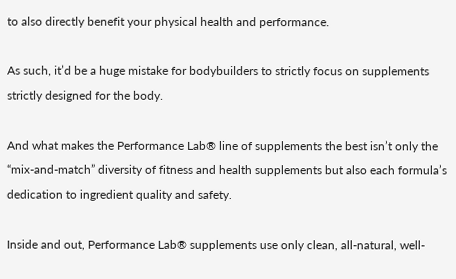to also directly benefit your physical health and performance.

As such, it’d be a huge mistake for bodybuilders to strictly focus on supplements strictly designed for the body.

And what makes the Performance Lab® line of supplements the best isn’t only the “mix-and-match” diversity of fitness and health supplements but also each formula’s dedication to ingredient quality and safety.

Inside and out, Performance Lab® supplements use only clean, all-natural, well-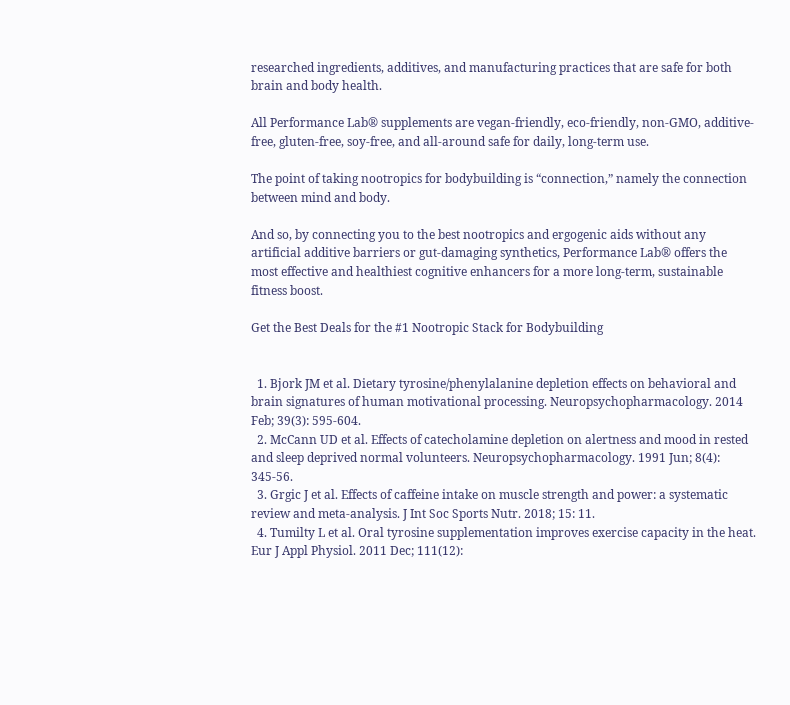researched ingredients, additives, and manufacturing practices that are safe for both brain and body health.

All Performance Lab® supplements are vegan-friendly, eco-friendly, non-GMO, additive-free, gluten-free, soy-free, and all-around safe for daily, long-term use.

The point of taking nootropics for bodybuilding is “connection,” namely the connection between mind and body.

And so, by connecting you to the best nootropics and ergogenic aids without any artificial additive barriers or gut-damaging synthetics, Performance Lab® offers the most effective and healthiest cognitive enhancers for a more long-term, sustainable fitness boost.

Get the Best Deals for the #1 Nootropic Stack for Bodybuilding


  1. Bjork JM et al. Dietary tyrosine/phenylalanine depletion effects on behavioral and brain signatures of human motivational processing. Neuropsychopharmacology. 2014 Feb; 39(3): 595-604.
  2. McCann UD et al. Effects of catecholamine depletion on alertness and mood in rested and sleep deprived normal volunteers. Neuropsychopharmacology. 1991 Jun; 8(4): 345-56.
  3. Grgic J et al. Effects of caffeine intake on muscle strength and power: a systematic review and meta-analysis. J Int Soc Sports Nutr. 2018; 15: 11.
  4. Tumilty L et al. Oral tyrosine supplementation improves exercise capacity in the heat. Eur J Appl Physiol. 2011 Dec; 111(12):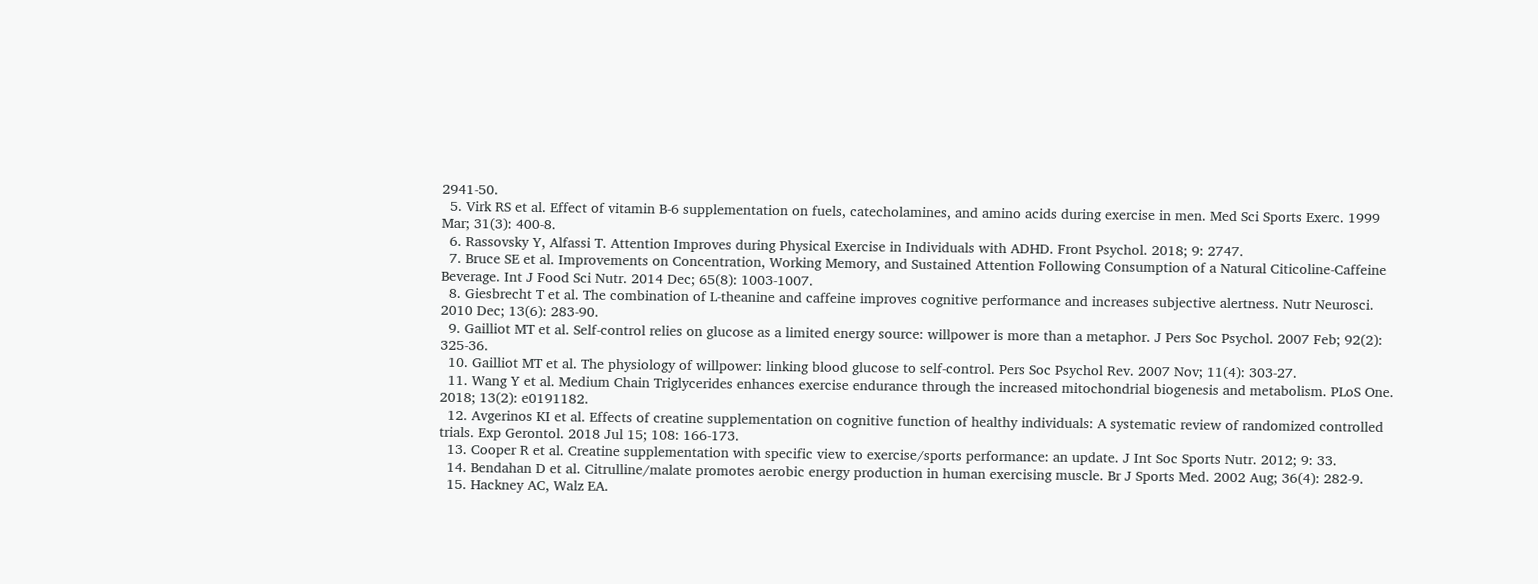2941-50.
  5. Virk RS et al. Effect of vitamin B-6 supplementation on fuels, catecholamines, and amino acids during exercise in men. Med Sci Sports Exerc. 1999 Mar; 31(3): 400-8.
  6. Rassovsky Y, Alfassi T. Attention Improves during Physical Exercise in Individuals with ADHD. Front Psychol. 2018; 9: 2747.
  7. Bruce SE et al. Improvements on Concentration, Working Memory, and Sustained Attention Following Consumption of a Natural Citicoline-Caffeine Beverage. Int J Food Sci Nutr. 2014 Dec; 65(8): 1003-1007.
  8. Giesbrecht T et al. The combination of L-theanine and caffeine improves cognitive performance and increases subjective alertness. Nutr Neurosci. 2010 Dec; 13(6): 283-90.
  9. Gailliot MT et al. Self-control relies on glucose as a limited energy source: willpower is more than a metaphor. J Pers Soc Psychol. 2007 Feb; 92(2): 325-36.
  10. Gailliot MT et al. The physiology of willpower: linking blood glucose to self-control. Pers Soc Psychol Rev. 2007 Nov; 11(4): 303-27.
  11. Wang Y et al. Medium Chain Triglycerides enhances exercise endurance through the increased mitochondrial biogenesis and metabolism. PLoS One. 2018; 13(2): e0191182.
  12. Avgerinos KI et al. Effects of creatine supplementation on cognitive function of healthy individuals: A systematic review of randomized controlled trials. Exp Gerontol. 2018 Jul 15; 108: 166-173.
  13. Cooper R et al. Creatine supplementation with specific view to exercise/sports performance: an update. J Int Soc Sports Nutr. 2012; 9: 33.
  14. Bendahan D et al. Citrulline/malate promotes aerobic energy production in human exercising muscle. Br J Sports Med. 2002 Aug; 36(4): 282-9.
  15. Hackney AC, Walz EA.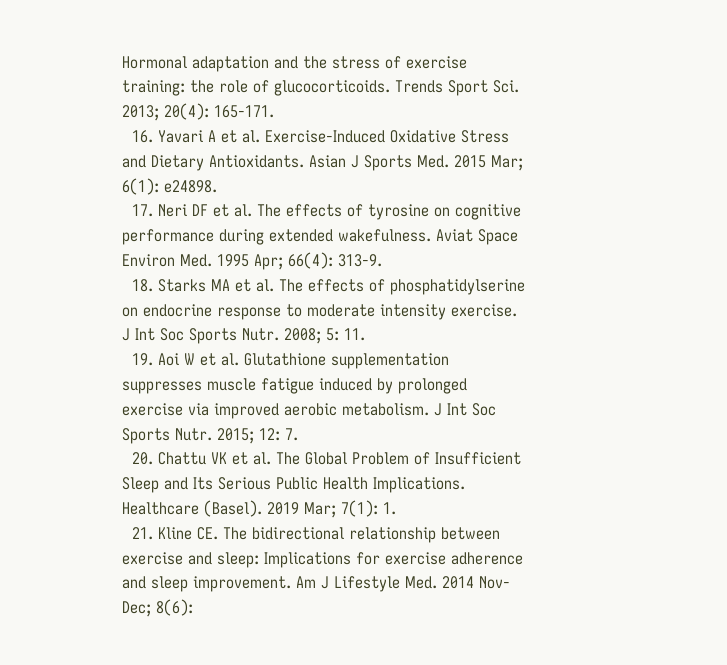Hormonal adaptation and the stress of exercise training: the role of glucocorticoids. Trends Sport Sci. 2013; 20(4): 165-171.
  16. Yavari A et al. Exercise-Induced Oxidative Stress and Dietary Antioxidants. Asian J Sports Med. 2015 Mar; 6(1): e24898.
  17. Neri DF et al. The effects of tyrosine on cognitive performance during extended wakefulness. Aviat Space Environ Med. 1995 Apr; 66(4): 313-9.
  18. Starks MA et al. The effects of phosphatidylserine on endocrine response to moderate intensity exercise. J Int Soc Sports Nutr. 2008; 5: 11.
  19. Aoi W et al. Glutathione supplementation suppresses muscle fatigue induced by prolonged exercise via improved aerobic metabolism. J Int Soc Sports Nutr. 2015; 12: 7.
  20. Chattu VK et al. The Global Problem of Insufficient Sleep and Its Serious Public Health Implications. Healthcare (Basel). 2019 Mar; 7(1): 1.
  21. Kline CE. The bidirectional relationship between exercise and sleep: Implications for exercise adherence and sleep improvement. Am J Lifestyle Med. 2014 Nov-Dec; 8(6):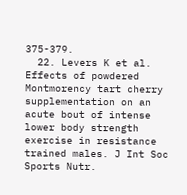375-379.
  22. Levers K et al. Effects of powdered Montmorency tart cherry supplementation on an acute bout of intense lower body strength exercise in resistance trained males. J Int Soc Sports Nutr.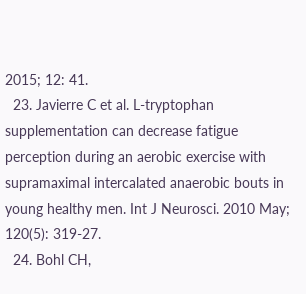2015; 12: 41.
  23. Javierre C et al. L-tryptophan supplementation can decrease fatigue perception during an aerobic exercise with supramaximal intercalated anaerobic bouts in young healthy men. Int J Neurosci. 2010 May; 120(5): 319-27.
  24. Bohl CH,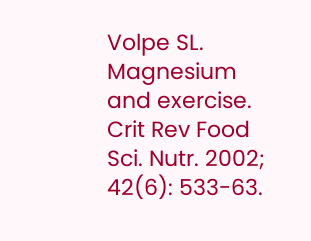Volpe SL. Magnesium and exercise. Crit Rev Food Sci. Nutr. 2002; 42(6): 533-63.